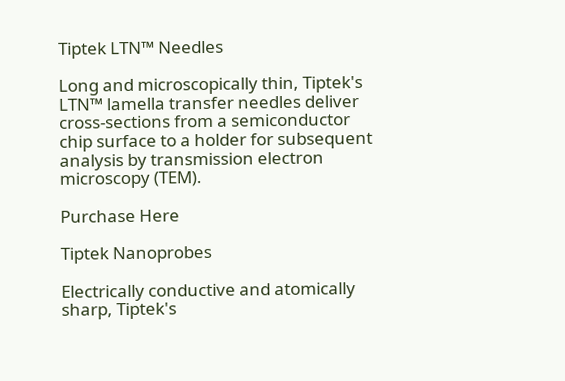Tiptek LTN™ Needles

Long and microscopically thin, Tiptek's LTN™ lamella transfer needles deliver cross-sections from a semiconductor chip surface to a holder for subsequent analysis by transmission electron microscopy (TEM).

Purchase Here

Tiptek Nanoprobes

Electrically conductive and atomically sharp, Tiptek's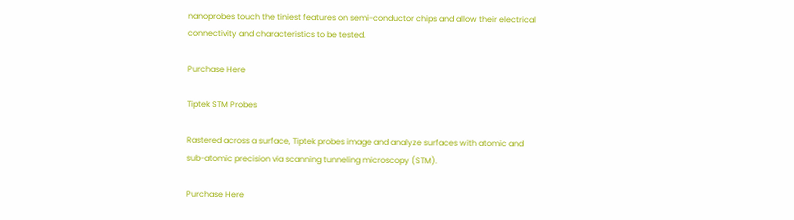nanoprobes touch the tiniest features on semi-conductor chips and allow their electrical connectivity and characteristics to be tested.

Purchase Here

Tiptek STM Probes

Rastered across a surface, Tiptek probes image and analyze surfaces with atomic and sub-atomic precision via scanning tunneling microscopy (STM).

Purchase Here